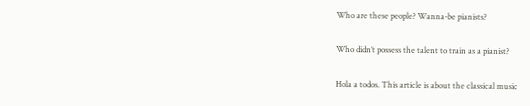Who are these people? Wanna-be pianists?

Who didn’t possess the talent to train as a pianist?

Hola a todos. This article is about the classical music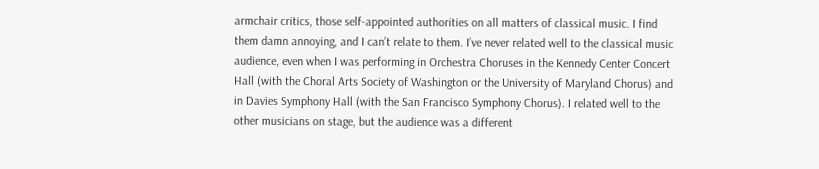armchair critics, those self-appointed authorities on all matters of classical music. I find them damn annoying, and I can’t relate to them. I’ve never related well to the classical music audience, even when I was performing in Orchestra Choruses in the Kennedy Center Concert Hall (with the Choral Arts Society of Washington or the University of Maryland Chorus) and in Davies Symphony Hall (with the San Francisco Symphony Chorus). I related well to the other musicians on stage, but the audience was a different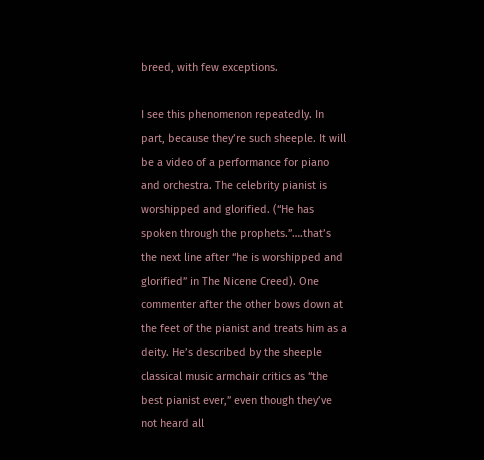breed, with few exceptions.

I see this phenomenon repeatedly. In part, because they’re such sheeple. It will be a video of a performance for piano and orchestra. The celebrity pianist is worshipped and glorified. (“He has spoken through the prophets.”….that’s the next line after “he is worshipped and glorified” in The Nicene Creed). One commenter after the other bows down at the feet of the pianist and treats him as a deity. He’s described by the sheeple classical music armchair critics as “the best pianist ever,” even though they’ve not heard all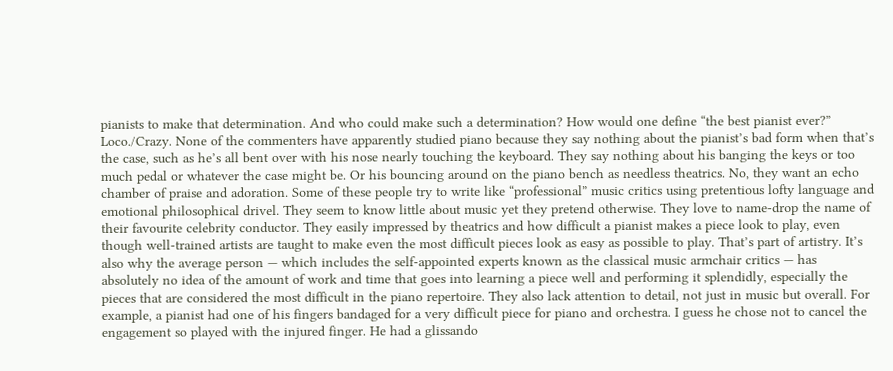pianists to make that determination. And who could make such a determination? How would one define “the best pianist ever?” Loco./Crazy. None of the commenters have apparently studied piano because they say nothing about the pianist’s bad form when that’s the case, such as he’s all bent over with his nose nearly touching the keyboard. They say nothing about his banging the keys or too much pedal or whatever the case might be. Or his bouncing around on the piano bench as needless theatrics. No, they want an echo chamber of praise and adoration. Some of these people try to write like “professional” music critics using pretentious lofty language and emotional philosophical drivel. They seem to know little about music yet they pretend otherwise. They love to name-drop the name of their favourite celebrity conductor. They easily impressed by theatrics and how difficult a pianist makes a piece look to play, even though well-trained artists are taught to make even the most difficult pieces look as easy as possible to play. That’s part of artistry. It’s also why the average person — which includes the self-appointed experts known as the classical music armchair critics — has absolutely no idea of the amount of work and time that goes into learning a piece well and performing it splendidly, especially the pieces that are considered the most difficult in the piano repertoire. They also lack attention to detail, not just in music but overall. For example, a pianist had one of his fingers bandaged for a very difficult piece for piano and orchestra. I guess he chose not to cancel the engagement so played with the injured finger. He had a glissando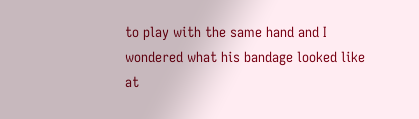to play with the same hand and I wondered what his bandage looked like at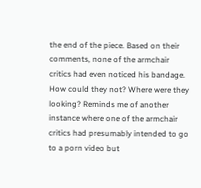the end of the piece. Based on their comments, none of the armchair critics had even noticed his bandage. How could they not? Where were they looking? Reminds me of another instance where one of the armchair critics had presumably intended to go to a porn video but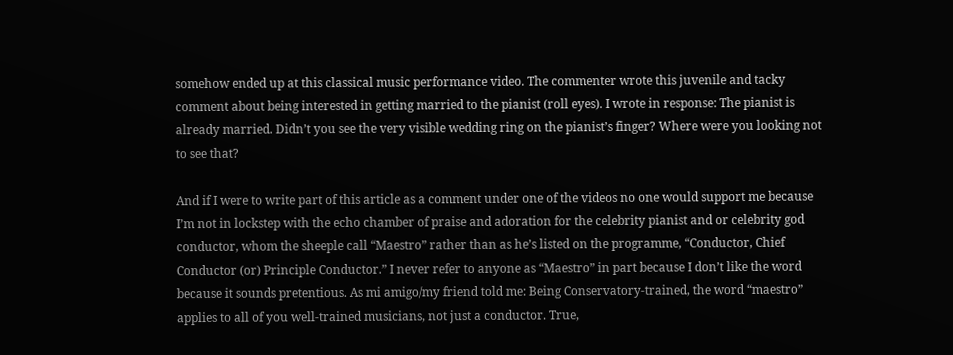somehow ended up at this classical music performance video. The commenter wrote this juvenile and tacky comment about being interested in getting married to the pianist (roll eyes). I wrote in response: The pianist is already married. Didn’t you see the very visible wedding ring on the pianist’s finger? Where were you looking not to see that?

And if I were to write part of this article as a comment under one of the videos no one would support me because I’m not in lockstep with the echo chamber of praise and adoration for the celebrity pianist and or celebrity god conductor, whom the sheeple call “Maestro” rather than as he’s listed on the programme, “Conductor, Chief Conductor (or) Principle Conductor.” I never refer to anyone as “Maestro” in part because I don’t like the word because it sounds pretentious. As mi amigo/my friend told me: Being Conservatory-trained, the word “maestro” applies to all of you well-trained musicians, not just a conductor. True,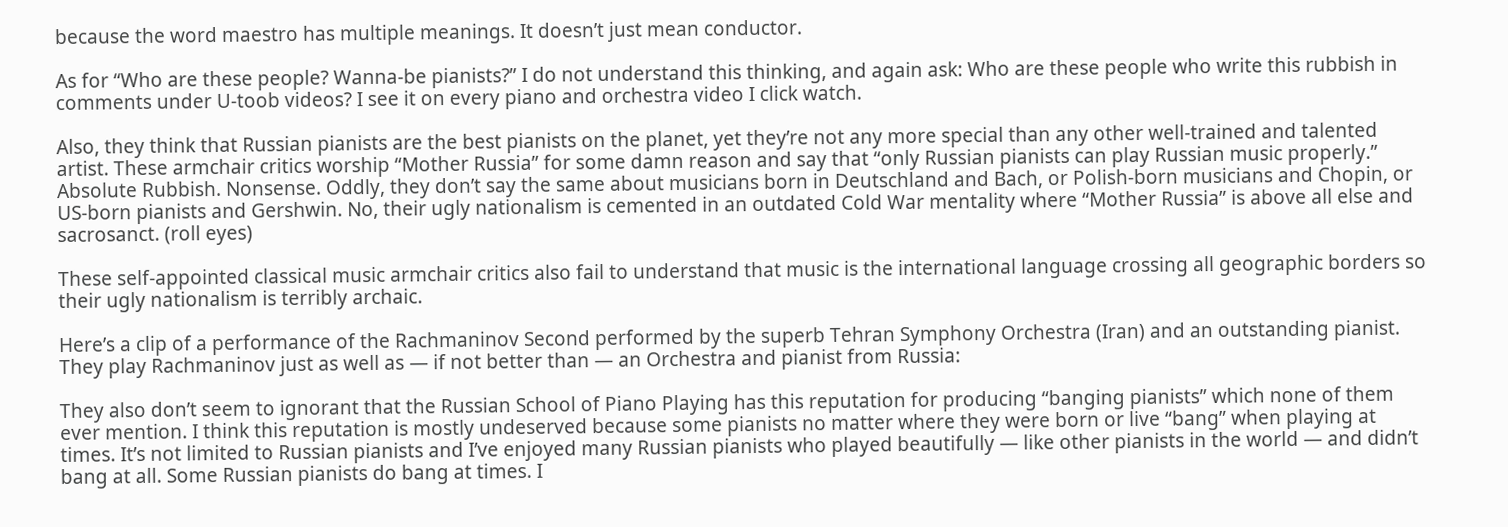because the word maestro has multiple meanings. It doesn’t just mean conductor.

As for “Who are these people? Wanna-be pianists?” I do not understand this thinking, and again ask: Who are these people who write this rubbish in comments under U-toob videos? I see it on every piano and orchestra video I click watch.

Also, they think that Russian pianists are the best pianists on the planet, yet they’re not any more special than any other well-trained and talented artist. These armchair critics worship “Mother Russia” for some damn reason and say that “only Russian pianists can play Russian music properly.” Absolute Rubbish. Nonsense. Oddly, they don’t say the same about musicians born in Deutschland and Bach, or Polish-born musicians and Chopin, or US-born pianists and Gershwin. No, their ugly nationalism is cemented in an outdated Cold War mentality where “Mother Russia” is above all else and sacrosanct. (roll eyes)

These self-appointed classical music armchair critics also fail to understand that music is the international language crossing all geographic borders so their ugly nationalism is terribly archaic.

Here’s a clip of a performance of the Rachmaninov Second performed by the superb Tehran Symphony Orchestra (Iran) and an outstanding pianist. They play Rachmaninov just as well as — if not better than — an Orchestra and pianist from Russia:

They also don’t seem to ignorant that the Russian School of Piano Playing has this reputation for producing “banging pianists” which none of them ever mention. I think this reputation is mostly undeserved because some pianists no matter where they were born or live “bang” when playing at times. It’s not limited to Russian pianists and I’ve enjoyed many Russian pianists who played beautifully — like other pianists in the world — and didn’t bang at all. Some Russian pianists do bang at times. I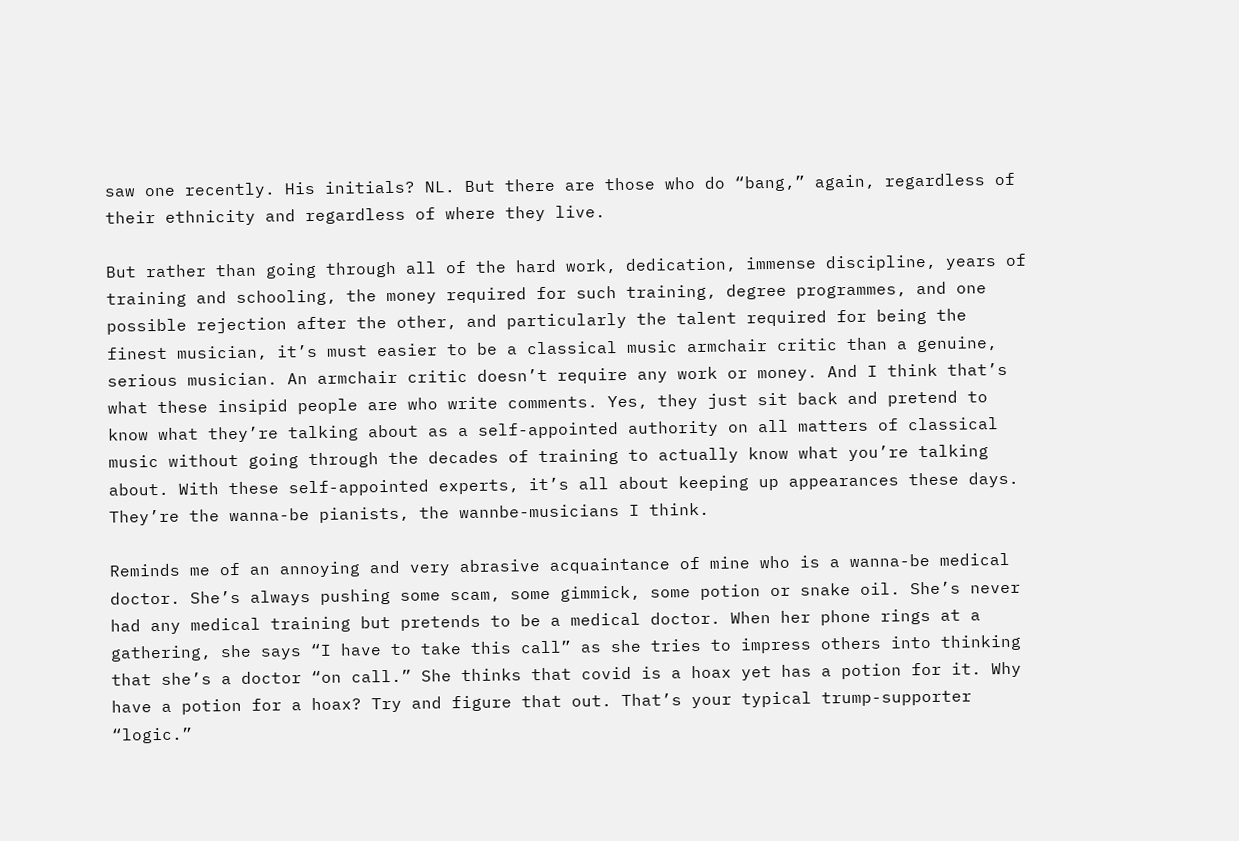saw one recently. His initials? NL. But there are those who do “bang,” again, regardless of their ethnicity and regardless of where they live.

But rather than going through all of the hard work, dedication, immense discipline, years of training and schooling, the money required for such training, degree programmes, and one possible rejection after the other, and particularly the talent required for being the finest musician, it’s must easier to be a classical music armchair critic than a genuine, serious musician. An armchair critic doesn’t require any work or money. And I think that’s what these insipid people are who write comments. Yes, they just sit back and pretend to know what they’re talking about as a self-appointed authority on all matters of classical music without going through the decades of training to actually know what you’re talking about. With these self-appointed experts, it’s all about keeping up appearances these days. They’re the wanna-be pianists, the wannbe-musicians I think.

Reminds me of an annoying and very abrasive acquaintance of mine who is a wanna-be medical doctor. She’s always pushing some scam, some gimmick, some potion or snake oil. She’s never had any medical training but pretends to be a medical doctor. When her phone rings at a gathering, she says “I have to take this call” as she tries to impress others into thinking that she’s a doctor “on call.” She thinks that covid is a hoax yet has a potion for it. Why have a potion for a hoax? Try and figure that out. That’s your typical trump-supporter “logic.”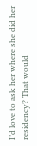I’d love to ask her where she did her residency? That would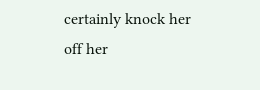certainly knock her off her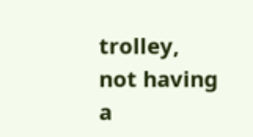trolley, not having a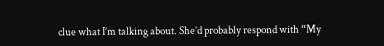clue what I’m talking about. She’d probably respond with “My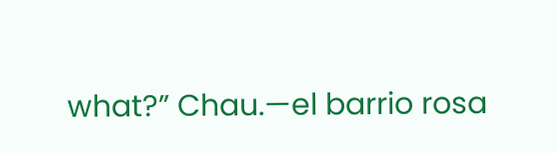what?” Chau.—el barrio rosa